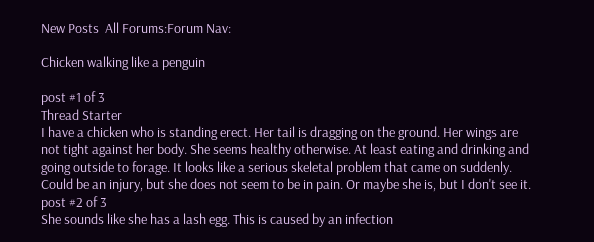New Posts  All Forums:Forum Nav:

Chicken walking like a penguin

post #1 of 3
Thread Starter
I have a chicken who is standing erect. Her tail is dragging on the ground. Her wings are not tight against her body. She seems healthy otherwise. At least eating and drinking and going outside to forage. It looks like a serious skeletal problem that came on suddenly. Could be an injury, but she does not seem to be in pain. Or maybe she is, but I don't see it.
post #2 of 3
She sounds like she has a lash egg. This is caused by an infection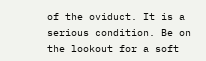of the oviduct. It is a serious condition. Be on the lookout for a soft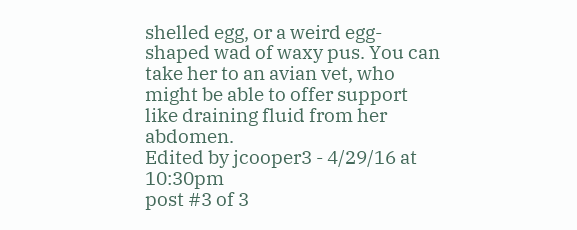shelled egg, or a weird egg-shaped wad of waxy pus. You can take her to an avian vet, who might be able to offer support like draining fluid from her abdomen.
Edited by jcooper3 - 4/29/16 at 10:30pm
post #3 of 3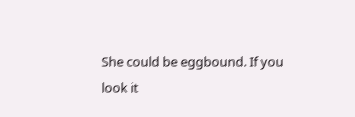She could be eggbound. If you look it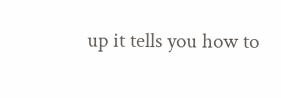up it tells you how to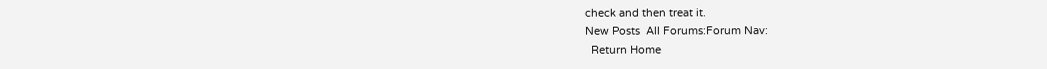check and then treat it.
New Posts  All Forums:Forum Nav:
  Return Home